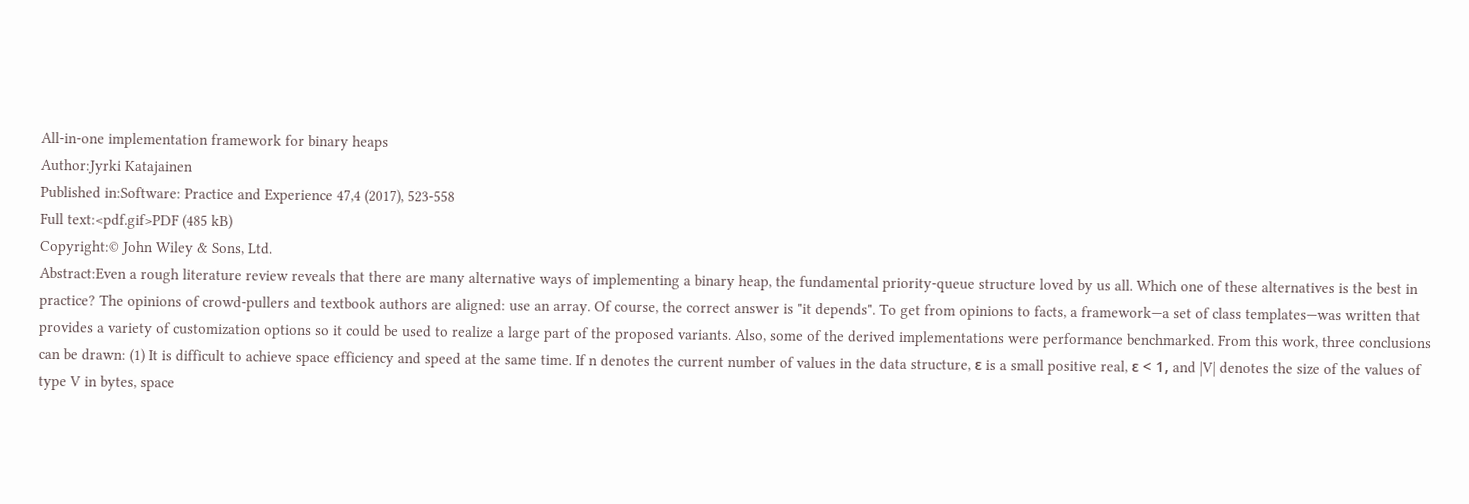All-in-one implementation framework for binary heaps
Author:Jyrki Katajainen
Published in:Software: Practice and Experience 47,4 (2017), 523-558
Full text:<pdf.gif>PDF (485 kB)
Copyright:© John Wiley & Sons, Ltd.
Abstract:Even a rough literature review reveals that there are many alternative ways of implementing a binary heap, the fundamental priority-queue structure loved by us all. Which one of these alternatives is the best in practice? The opinions of crowd-pullers and textbook authors are aligned: use an array. Of course, the correct answer is "it depends". To get from opinions to facts, a framework—a set of class templates—was written that provides a variety of customization options so it could be used to realize a large part of the proposed variants. Also, some of the derived implementations were performance benchmarked. From this work, three conclusions can be drawn: (1) It is difficult to achieve space efficiency and speed at the same time. If n denotes the current number of values in the data structure, ε is a small positive real, ε < 1, and |V| denotes the size of the values of type V in bytes, space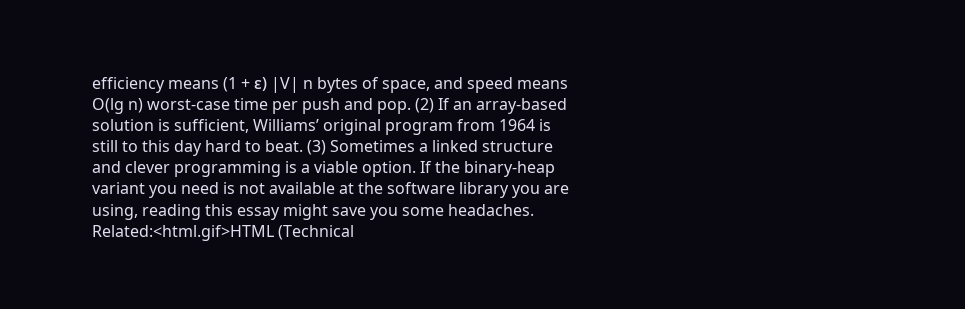efficiency means (1 + ε) |V| n bytes of space, and speed means O(lg n) worst-case time per push and pop. (2) If an array-based solution is sufficient, Williams’ original program from 1964 is still to this day hard to beat. (3) Sometimes a linked structure and clever programming is a viable option. If the binary-heap variant you need is not available at the software library you are using, reading this essay might save you some headaches.
Related:<html.gif>HTML (Technical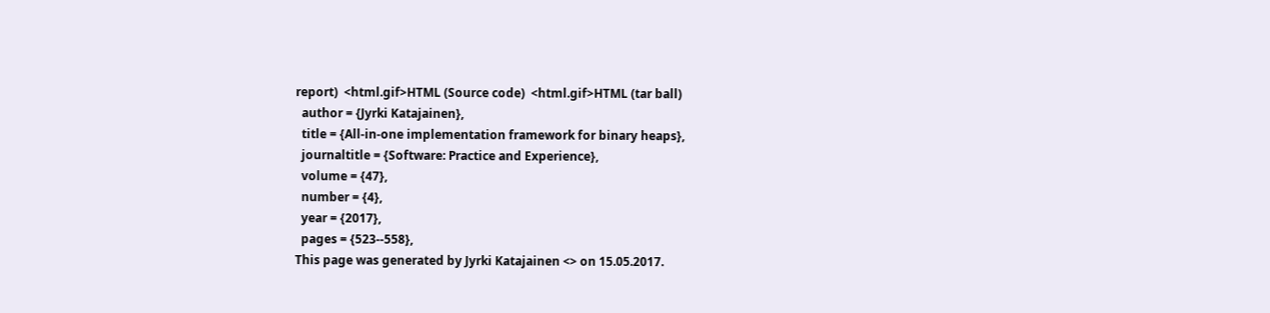report)  <html.gif>HTML (Source code)  <html.gif>HTML (tar ball)
  author = {Jyrki Katajainen},
  title = {All-in-one implementation framework for binary heaps},
  journaltitle = {Software: Practice and Experience},
  volume = {47},
  number = {4},
  year = {2017},
  pages = {523--558},
This page was generated by Jyrki Katajainen <> on 15.05.2017.